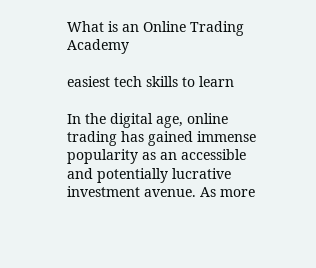What is an Online Trading Academy

easiest tech skills to learn

In the digital age, online trading has gained immense popularity as an accessible and potentially lucrative investment avenue. As more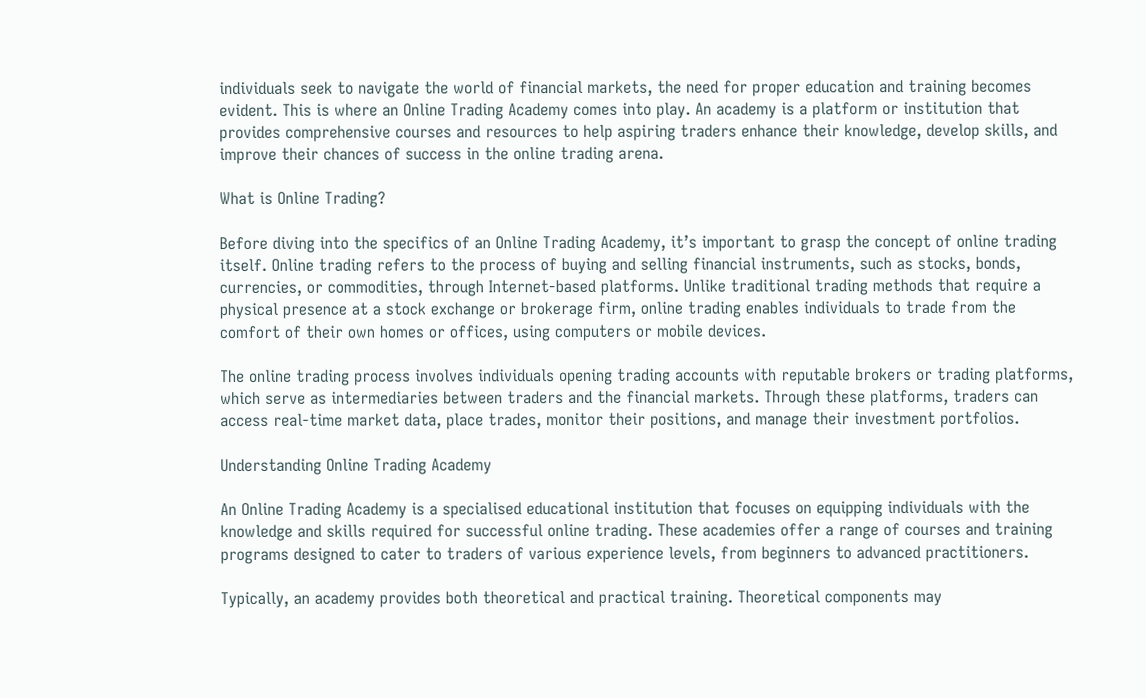individuals seek to navigate the world of financial markets, the need for proper education and training becomes evident. This is where an Online Trading Academy comes into play. An academy is a platform or institution that provides comprehensive courses and resources to help aspiring traders enhance their knowledge, develop skills, and improve their chances of success in the online trading arena.

What is Online Trading?

Before diving into the specifics of an Online Trading Academy, it’s important to grasp the concept of online trading itself. Online trading refers to the process of buying and selling financial instruments, such as stocks, bonds, currencies, or commodities, through Internet-based platforms. Unlike traditional trading methods that require a physical presence at a stock exchange or brokerage firm, online trading enables individuals to trade from the comfort of their own homes or offices, using computers or mobile devices.

The online trading process involves individuals opening trading accounts with reputable brokers or trading platforms, which serve as intermediaries between traders and the financial markets. Through these platforms, traders can access real-time market data, place trades, monitor their positions, and manage their investment portfolios.

Understanding Online Trading Academy

An Online Trading Academy is a specialised educational institution that focuses on equipping individuals with the knowledge and skills required for successful online trading. These academies offer a range of courses and training programs designed to cater to traders of various experience levels, from beginners to advanced practitioners.

Typically, an academy provides both theoretical and practical training. Theoretical components may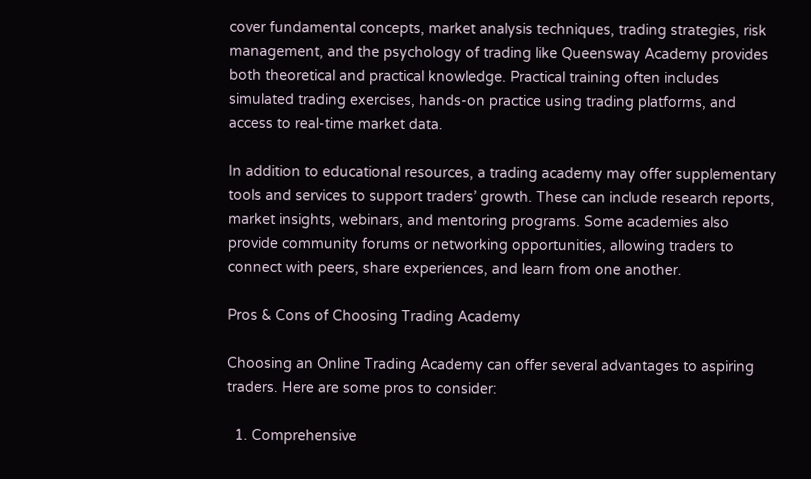cover fundamental concepts, market analysis techniques, trading strategies, risk management, and the psychology of trading like Queensway Academy provides both theoretical and practical knowledge. Practical training often includes simulated trading exercises, hands-on practice using trading platforms, and access to real-time market data.

In addition to educational resources, a trading academy may offer supplementary tools and services to support traders’ growth. These can include research reports, market insights, webinars, and mentoring programs. Some academies also provide community forums or networking opportunities, allowing traders to connect with peers, share experiences, and learn from one another.

Pros & Cons of Choosing Trading Academy

Choosing an Online Trading Academy can offer several advantages to aspiring traders. Here are some pros to consider:

  1. Comprehensive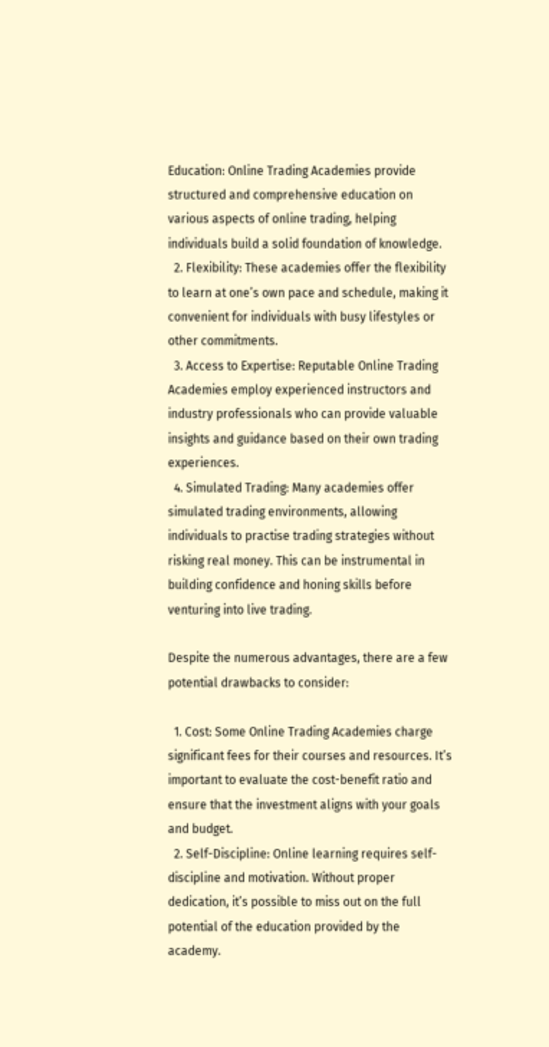Education: Online Trading Academies provide structured and comprehensive education on various aspects of online trading, helping individuals build a solid foundation of knowledge.
  2. Flexibility: These academies offer the flexibility to learn at one’s own pace and schedule, making it convenient for individuals with busy lifestyles or other commitments.
  3. Access to Expertise: Reputable Online Trading Academies employ experienced instructors and industry professionals who can provide valuable insights and guidance based on their own trading experiences.
  4. Simulated Trading: Many academies offer simulated trading environments, allowing individuals to practise trading strategies without risking real money. This can be instrumental in building confidence and honing skills before venturing into live trading.

Despite the numerous advantages, there are a few potential drawbacks to consider:

  1. Cost: Some Online Trading Academies charge significant fees for their courses and resources. It’s important to evaluate the cost-benefit ratio and ensure that the investment aligns with your goals and budget.
  2. Self-Discipline: Online learning requires self-discipline and motivation. Without proper dedication, it’s possible to miss out on the full potential of the education provided by the academy.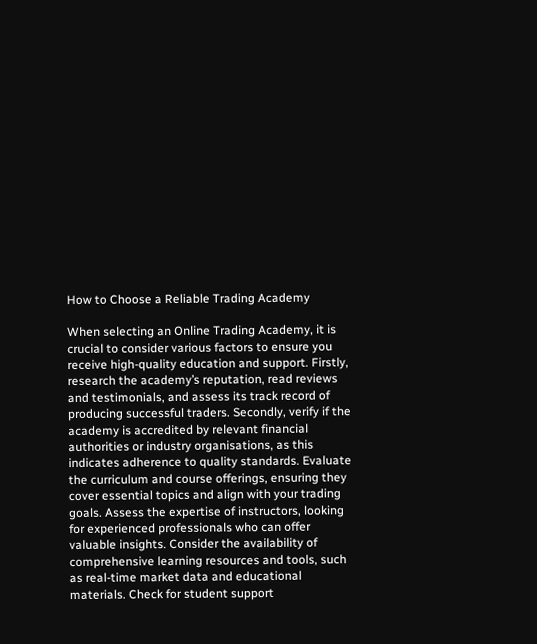How to Choose a Reliable Trading Academy

When selecting an Online Trading Academy, it is crucial to consider various factors to ensure you receive high-quality education and support. Firstly, research the academy’s reputation, read reviews and testimonials, and assess its track record of producing successful traders. Secondly, verify if the academy is accredited by relevant financial authorities or industry organisations, as this indicates adherence to quality standards. Evaluate the curriculum and course offerings, ensuring they cover essential topics and align with your trading goals. Assess the expertise of instructors, looking for experienced professionals who can offer valuable insights. Consider the availability of comprehensive learning resources and tools, such as real-time market data and educational materials. Check for student support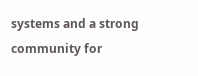systems and a strong community for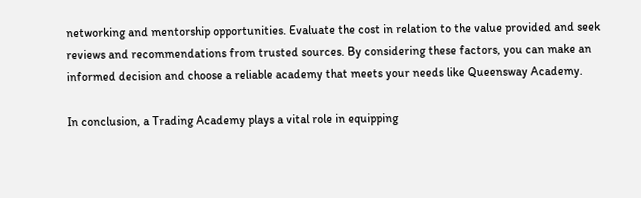networking and mentorship opportunities. Evaluate the cost in relation to the value provided and seek reviews and recommendations from trusted sources. By considering these factors, you can make an informed decision and choose a reliable academy that meets your needs like Queensway Academy.

In conclusion, a Trading Academy plays a vital role in equipping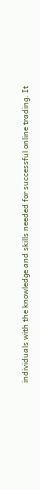individuals with the knowledge and skills needed for successful online trading. It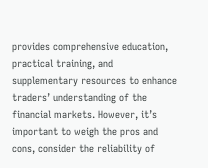provides comprehensive education, practical training, and supplementary resources to enhance traders’ understanding of the financial markets. However, it’s important to weigh the pros and cons, consider the reliability of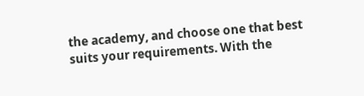the academy, and choose one that best suits your requirements. With the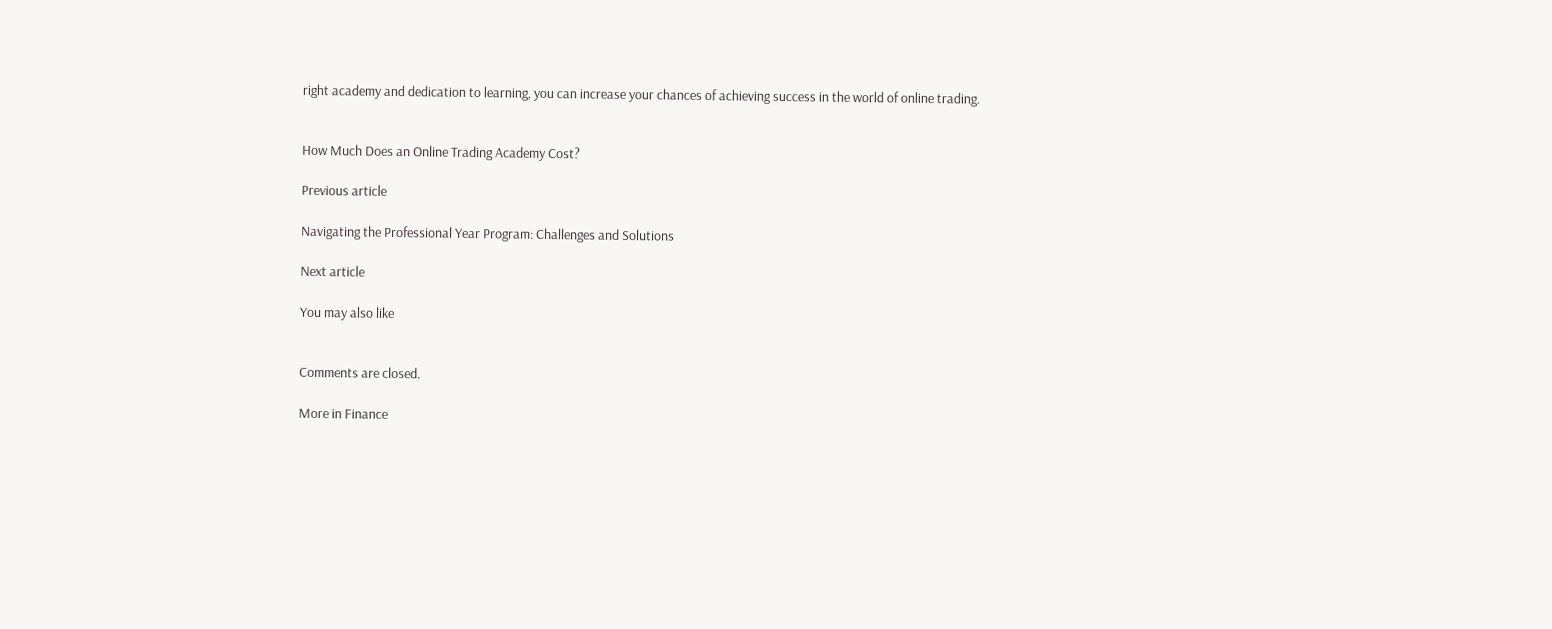right academy and dedication to learning, you can increase your chances of achieving success in the world of online trading.


How Much Does an Online Trading Academy Cost?

Previous article

Navigating the Professional Year Program: Challenges and Solutions

Next article

You may also like


Comments are closed.

More in Finance